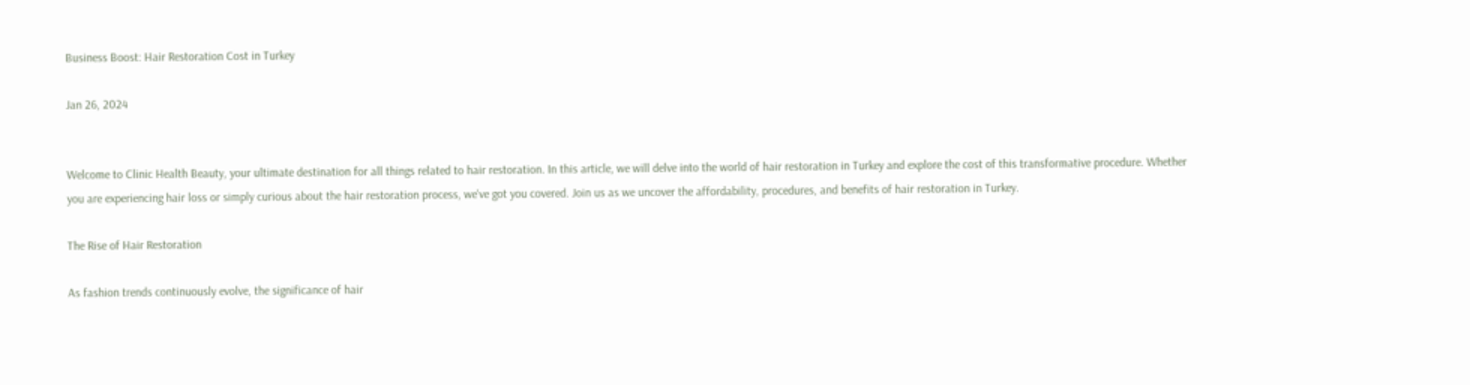Business Boost: Hair Restoration Cost in Turkey

Jan 26, 2024


Welcome to Clinic Health Beauty, your ultimate destination for all things related to hair restoration. In this article, we will delve into the world of hair restoration in Turkey and explore the cost of this transformative procedure. Whether you are experiencing hair loss or simply curious about the hair restoration process, we've got you covered. Join us as we uncover the affordability, procedures, and benefits of hair restoration in Turkey.

The Rise of Hair Restoration

As fashion trends continuously evolve, the significance of hair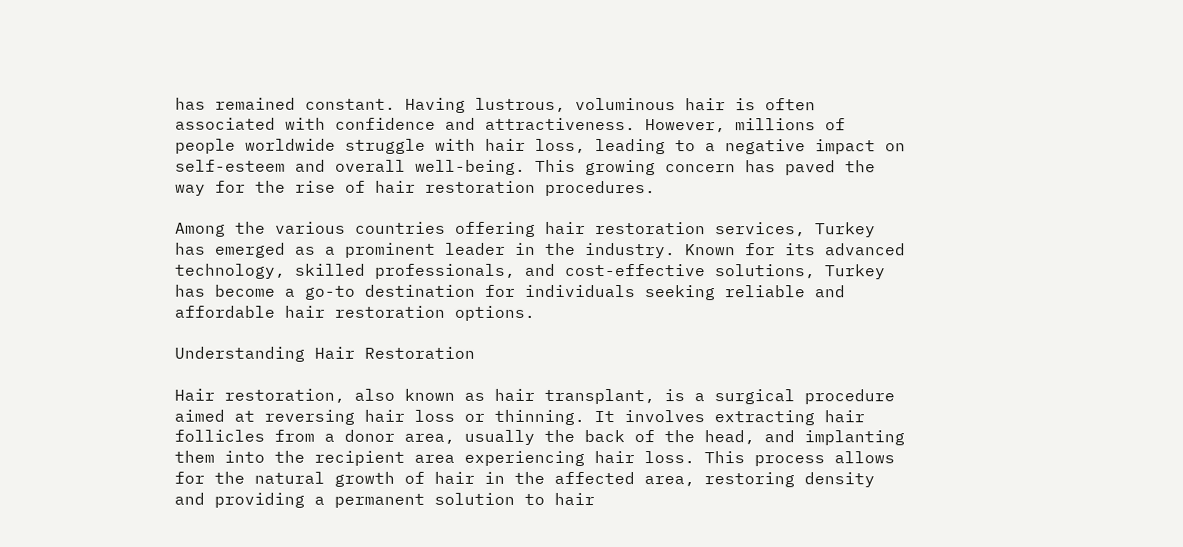has remained constant. Having lustrous, voluminous hair is often associated with confidence and attractiveness. However, millions of people worldwide struggle with hair loss, leading to a negative impact on self-esteem and overall well-being. This growing concern has paved the way for the rise of hair restoration procedures.

Among the various countries offering hair restoration services, Turkey has emerged as a prominent leader in the industry. Known for its advanced technology, skilled professionals, and cost-effective solutions, Turkey has become a go-to destination for individuals seeking reliable and affordable hair restoration options.

Understanding Hair Restoration

Hair restoration, also known as hair transplant, is a surgical procedure aimed at reversing hair loss or thinning. It involves extracting hair follicles from a donor area, usually the back of the head, and implanting them into the recipient area experiencing hair loss. This process allows for the natural growth of hair in the affected area, restoring density and providing a permanent solution to hair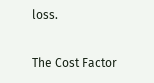loss.

The Cost Factor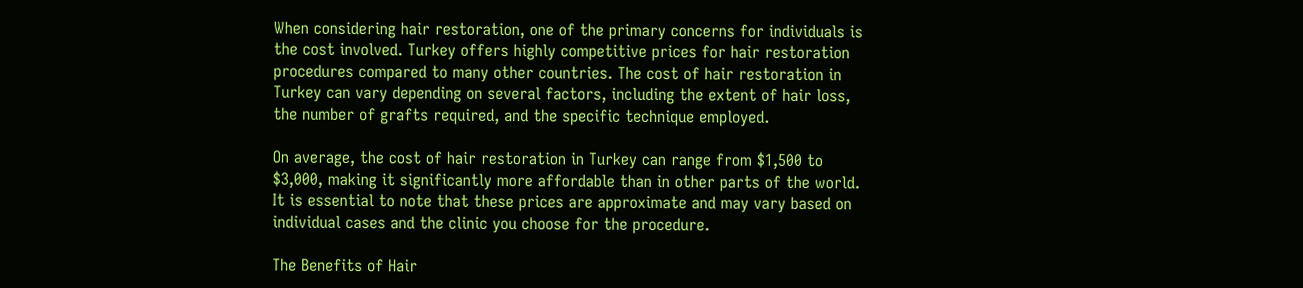When considering hair restoration, one of the primary concerns for individuals is the cost involved. Turkey offers highly competitive prices for hair restoration procedures compared to many other countries. The cost of hair restoration in Turkey can vary depending on several factors, including the extent of hair loss, the number of grafts required, and the specific technique employed.

On average, the cost of hair restoration in Turkey can range from $1,500 to $3,000, making it significantly more affordable than in other parts of the world. It is essential to note that these prices are approximate and may vary based on individual cases and the clinic you choose for the procedure.

The Benefits of Hair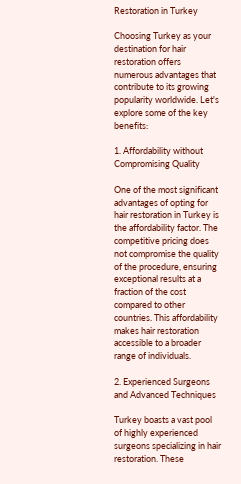Restoration in Turkey

Choosing Turkey as your destination for hair restoration offers numerous advantages that contribute to its growing popularity worldwide. Let's explore some of the key benefits:

1. Affordability without Compromising Quality

One of the most significant advantages of opting for hair restoration in Turkey is the affordability factor. The competitive pricing does not compromise the quality of the procedure, ensuring exceptional results at a fraction of the cost compared to other countries. This affordability makes hair restoration accessible to a broader range of individuals.

2. Experienced Surgeons and Advanced Techniques

Turkey boasts a vast pool of highly experienced surgeons specializing in hair restoration. These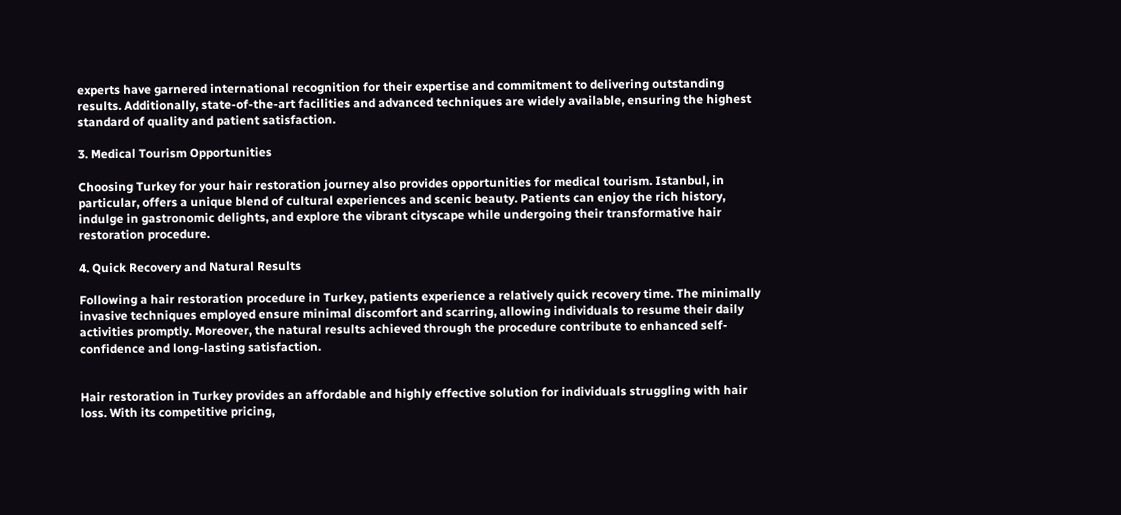experts have garnered international recognition for their expertise and commitment to delivering outstanding results. Additionally, state-of-the-art facilities and advanced techniques are widely available, ensuring the highest standard of quality and patient satisfaction.

3. Medical Tourism Opportunities

Choosing Turkey for your hair restoration journey also provides opportunities for medical tourism. Istanbul, in particular, offers a unique blend of cultural experiences and scenic beauty. Patients can enjoy the rich history, indulge in gastronomic delights, and explore the vibrant cityscape while undergoing their transformative hair restoration procedure.

4. Quick Recovery and Natural Results

Following a hair restoration procedure in Turkey, patients experience a relatively quick recovery time. The minimally invasive techniques employed ensure minimal discomfort and scarring, allowing individuals to resume their daily activities promptly. Moreover, the natural results achieved through the procedure contribute to enhanced self-confidence and long-lasting satisfaction.


Hair restoration in Turkey provides an affordable and highly effective solution for individuals struggling with hair loss. With its competitive pricing,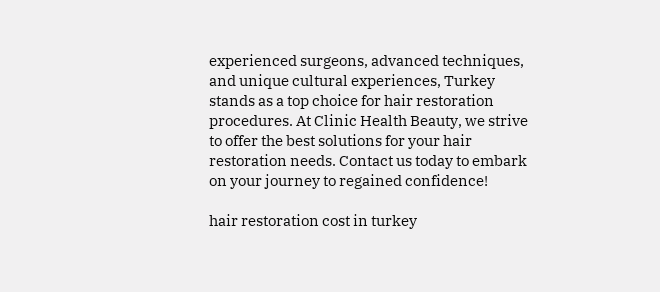experienced surgeons, advanced techniques, and unique cultural experiences, Turkey stands as a top choice for hair restoration procedures. At Clinic Health Beauty, we strive to offer the best solutions for your hair restoration needs. Contact us today to embark on your journey to regained confidence!

hair restoration cost in turkey